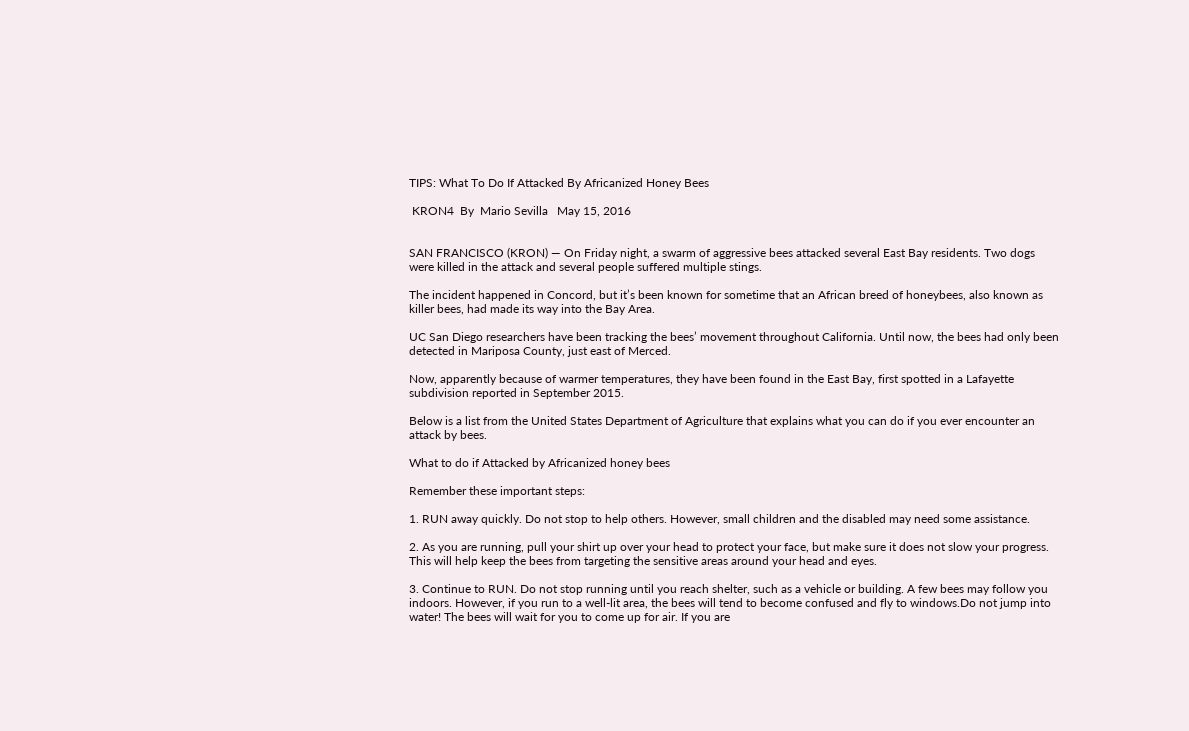TIPS: What To Do If Attacked By Africanized Honey Bees

 KRON4  By  Mario Sevilla   May 15, 2016


SAN FRANCISCO (KRON) — On Friday night, a swarm of aggressive bees attacked several East Bay residents. Two dogs were killed in the attack and several people suffered multiple stings.

The incident happened in Concord, but it’s been known for sometime that an African breed of honeybees, also known as killer bees, had made its way into the Bay Area.

UC San Diego researchers have been tracking the bees’ movement throughout California. Until now, the bees had only been detected in Mariposa County, just east of Merced.

Now, apparently because of warmer temperatures, they have been found in the East Bay, first spotted in a Lafayette subdivision reported in September 2015.

Below is a list from the United States Department of Agriculture that explains what you can do if you ever encounter an attack by bees.

What to do if Attacked by Africanized honey bees

Remember these important steps:

1. RUN away quickly. Do not stop to help others. However, small children and the disabled may need some assistance.

2. As you are running, pull your shirt up over your head to protect your face, but make sure it does not slow your progress. This will help keep the bees from targeting the sensitive areas around your head and eyes.

3. Continue to RUN. Do not stop running until you reach shelter, such as a vehicle or building. A few bees may follow you indoors. However, if you run to a well-lit area, the bees will tend to become confused and fly to windows.Do not jump into water! The bees will wait for you to come up for air. If you are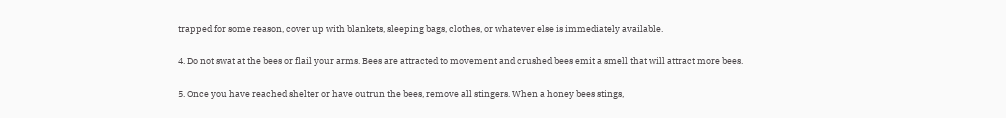trapped for some reason, cover up with blankets, sleeping bags, clothes, or whatever else is immediately available.

4. Do not swat at the bees or flail your arms. Bees are attracted to movement and crushed bees emit a smell that will attract more bees.

5. Once you have reached shelter or have outrun the bees, remove all stingers. When a honey bees stings,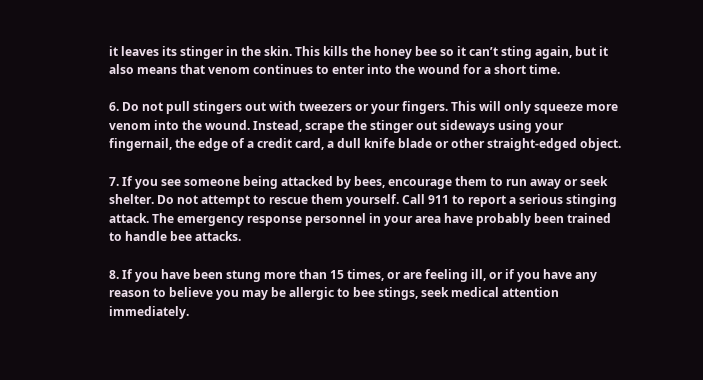it leaves its stinger in the skin. This kills the honey bee so it can’t sting again, but it also means that venom continues to enter into the wound for a short time.

6. Do not pull stingers out with tweezers or your fingers. This will only squeeze more venom into the wound. Instead, scrape the stinger out sideways using your fingernail, the edge of a credit card, a dull knife blade or other straight-edged object.

7. If you see someone being attacked by bees, encourage them to run away or seek shelter. Do not attempt to rescue them yourself. Call 911 to report a serious stinging attack. The emergency response personnel in your area have probably been trained to handle bee attacks.

8. If you have been stung more than 15 times, or are feeling ill, or if you have any reason to believe you may be allergic to bee stings, seek medical attention immediately.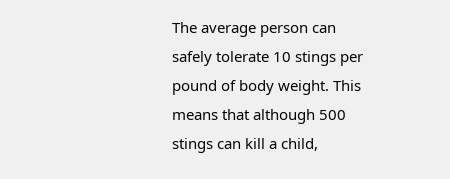The average person can safely tolerate 10 stings per pound of body weight. This means that although 500 stings can kill a child,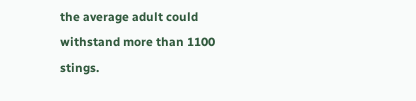the average adult could withstand more than 1100 stings.